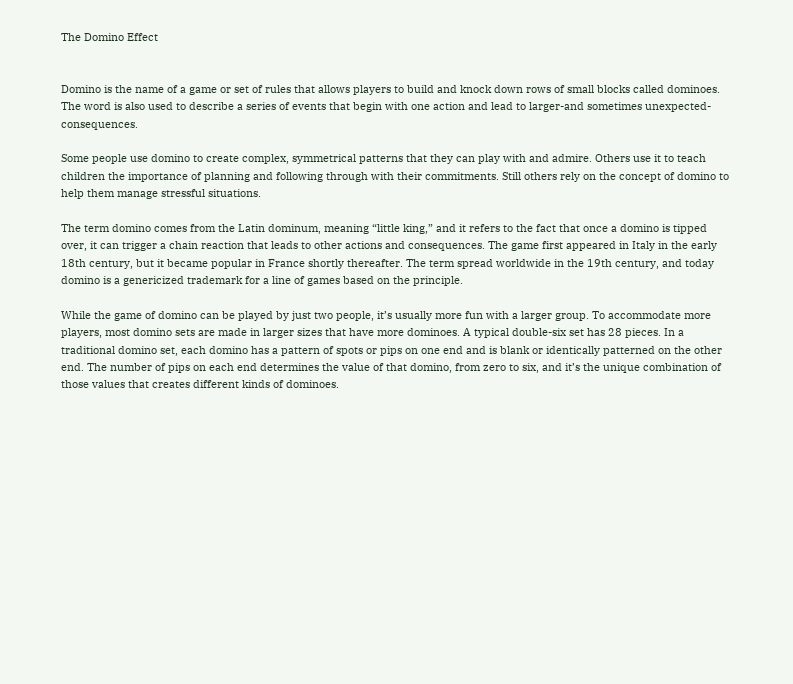The Domino Effect


Domino is the name of a game or set of rules that allows players to build and knock down rows of small blocks called dominoes. The word is also used to describe a series of events that begin with one action and lead to larger-and sometimes unexpected-consequences.

Some people use domino to create complex, symmetrical patterns that they can play with and admire. Others use it to teach children the importance of planning and following through with their commitments. Still others rely on the concept of domino to help them manage stressful situations.

The term domino comes from the Latin dominum, meaning “little king,” and it refers to the fact that once a domino is tipped over, it can trigger a chain reaction that leads to other actions and consequences. The game first appeared in Italy in the early 18th century, but it became popular in France shortly thereafter. The term spread worldwide in the 19th century, and today domino is a genericized trademark for a line of games based on the principle.

While the game of domino can be played by just two people, it’s usually more fun with a larger group. To accommodate more players, most domino sets are made in larger sizes that have more dominoes. A typical double-six set has 28 pieces. In a traditional domino set, each domino has a pattern of spots or pips on one end and is blank or identically patterned on the other end. The number of pips on each end determines the value of that domino, from zero to six, and it’s the unique combination of those values that creates different kinds of dominoes.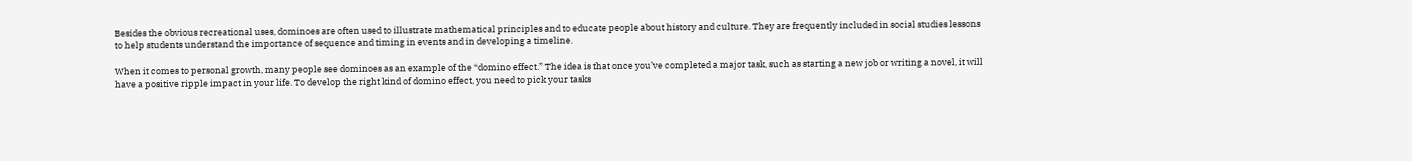Besides the obvious recreational uses, dominoes are often used to illustrate mathematical principles and to educate people about history and culture. They are frequently included in social studies lessons to help students understand the importance of sequence and timing in events and in developing a timeline.

When it comes to personal growth, many people see dominoes as an example of the “domino effect.” The idea is that once you’ve completed a major task, such as starting a new job or writing a novel, it will have a positive ripple impact in your life. To develop the right kind of domino effect, you need to pick your tasks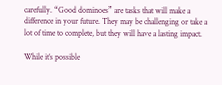carefully. “Good dominoes” are tasks that will make a difference in your future. They may be challenging or take a lot of time to complete, but they will have a lasting impact.

While it’s possible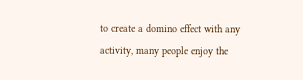to create a domino effect with any activity, many people enjoy the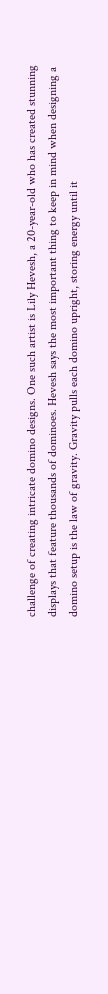challenge of creating intricate domino designs. One such artist is Lily Hevesh, a 20-year-old who has created stunning displays that feature thousands of dominoes. Hevesh says the most important thing to keep in mind when designing a domino setup is the law of gravity. Gravity pulls each domino upright, storing energy until it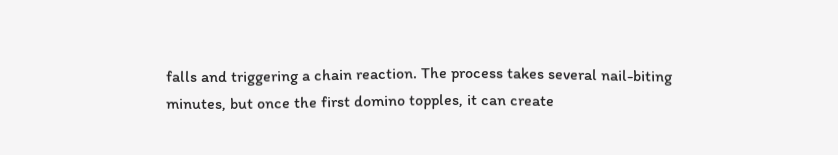falls and triggering a chain reaction. The process takes several nail-biting minutes, but once the first domino topples, it can create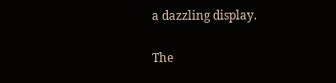a dazzling display.

The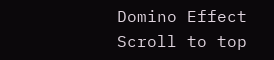Domino Effect
Scroll to top